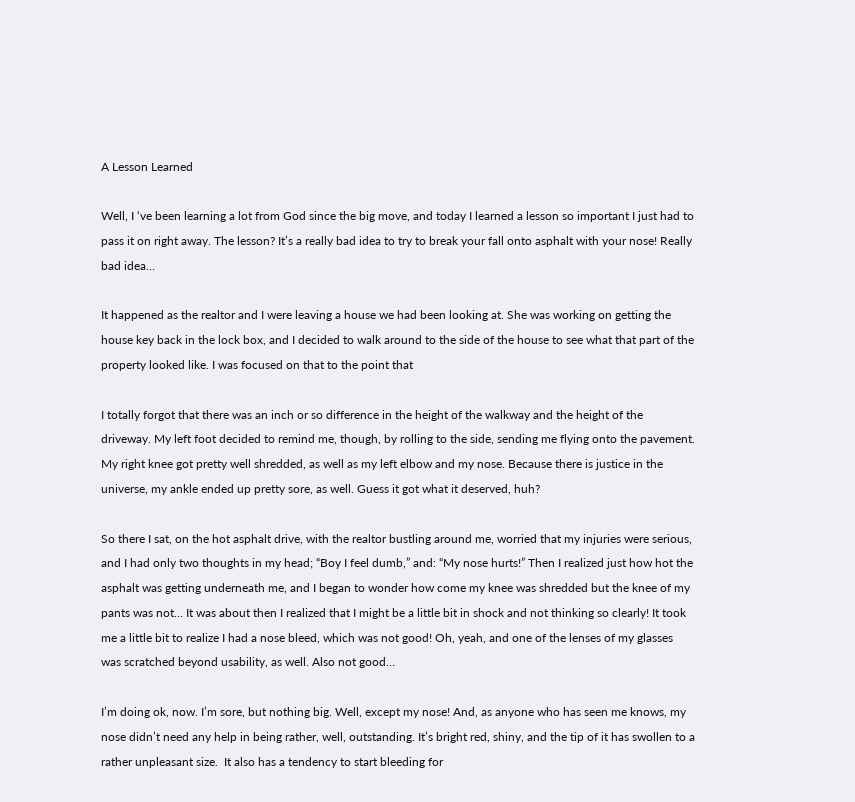A Lesson Learned

Well, I ‘ve been learning a lot from God since the big move, and today I learned a lesson so important I just had to pass it on right away. The lesson? It’s a really bad idea to try to break your fall onto asphalt with your nose! Really bad idea…

It happened as the realtor and I were leaving a house we had been looking at. She was working on getting the house key back in the lock box, and I decided to walk around to the side of the house to see what that part of the property looked like. I was focused on that to the point that

I totally forgot that there was an inch or so difference in the height of the walkway and the height of the driveway. My left foot decided to remind me, though, by rolling to the side, sending me flying onto the pavement. My right knee got pretty well shredded, as well as my left elbow and my nose. Because there is justice in the universe, my ankle ended up pretty sore, as well. Guess it got what it deserved, huh?

So there I sat, on the hot asphalt drive, with the realtor bustling around me, worried that my injuries were serious, and I had only two thoughts in my head; “Boy I feel dumb,” and: “My nose hurts!” Then I realized just how hot the asphalt was getting underneath me, and I began to wonder how come my knee was shredded but the knee of my pants was not… It was about then I realized that I might be a little bit in shock and not thinking so clearly! It took me a little bit to realize I had a nose bleed, which was not good! Oh, yeah, and one of the lenses of my glasses was scratched beyond usability, as well. Also not good…

I’m doing ok, now. I’m sore, but nothing big. Well, except my nose! And, as anyone who has seen me knows, my nose didn’t need any help in being rather, well, outstanding. It’s bright red, shiny, and the tip of it has swollen to a rather unpleasant size.  It also has a tendency to start bleeding for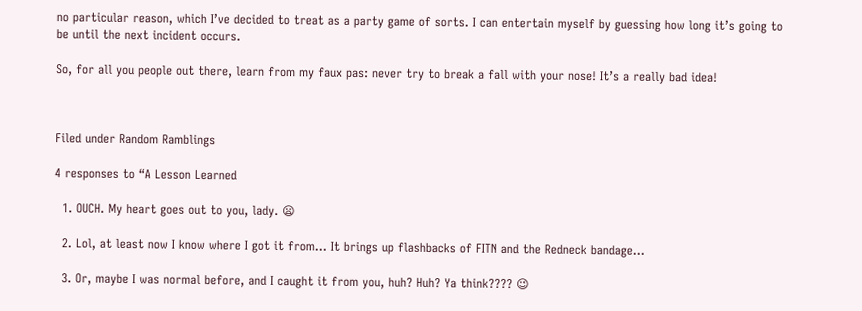no particular reason, which I’ve decided to treat as a party game of sorts. I can entertain myself by guessing how long it’s going to be until the next incident occurs.

So, for all you people out there, learn from my faux pas: never try to break a fall with your nose! It’s a really bad idea!



Filed under Random Ramblings

4 responses to “A Lesson Learned

  1. OUCH. My heart goes out to you, lady. 😦

  2. Lol, at least now I know where I got it from… It brings up flashbacks of FITN and the Redneck bandage…

  3. Or, maybe I was normal before, and I caught it from you, huh? Huh? Ya think???? 😉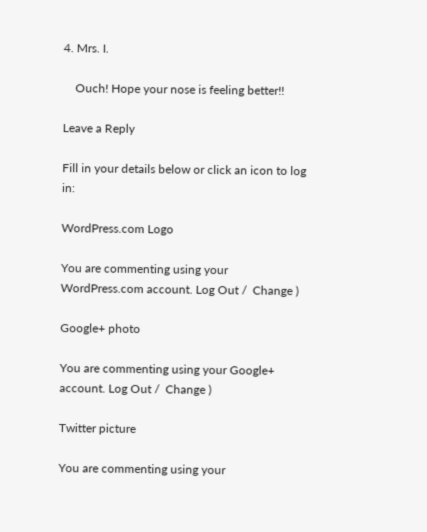4. Mrs. I.

    Ouch! Hope your nose is feeling better!!

Leave a Reply

Fill in your details below or click an icon to log in:

WordPress.com Logo

You are commenting using your WordPress.com account. Log Out /  Change )

Google+ photo

You are commenting using your Google+ account. Log Out /  Change )

Twitter picture

You are commenting using your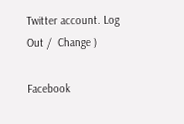Twitter account. Log Out /  Change )

Facebook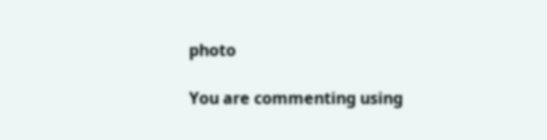photo

You are commenting using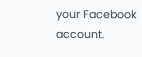your Facebook account.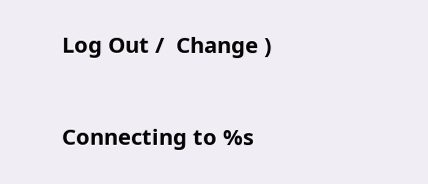Log Out /  Change )


Connecting to %s